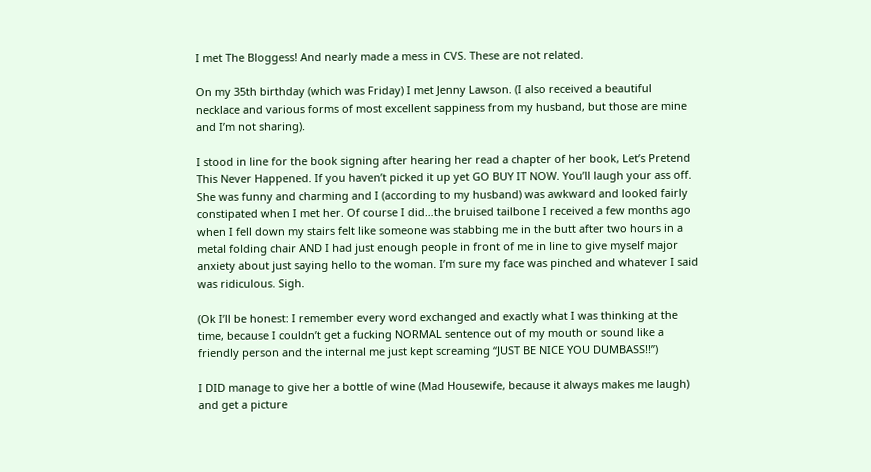I met The Bloggess! And nearly made a mess in CVS. These are not related.

On my 35th birthday (which was Friday) I met Jenny Lawson. (I also received a beautiful necklace and various forms of most excellent sappiness from my husband, but those are mine and I’m not sharing).

I stood in line for the book signing after hearing her read a chapter of her book, Let’s Pretend This Never Happened. If you haven’t picked it up yet GO BUY IT NOW. You’ll laugh your ass off. She was funny and charming and I (according to my husband) was awkward and looked fairly constipated when I met her. Of course I did…the bruised tailbone I received a few months ago when I fell down my stairs felt like someone was stabbing me in the butt after two hours in a metal folding chair AND I had just enough people in front of me in line to give myself major anxiety about just saying hello to the woman. I’m sure my face was pinched and whatever I said was ridiculous. Sigh.

(Ok I’ll be honest: I remember every word exchanged and exactly what I was thinking at the time, because I couldn’t get a fucking NORMAL sentence out of my mouth or sound like a friendly person and the internal me just kept screaming “JUST BE NICE YOU DUMBASS!!”)

I DID manage to give her a bottle of wine (Mad Housewife, because it always makes me laugh) and get a picture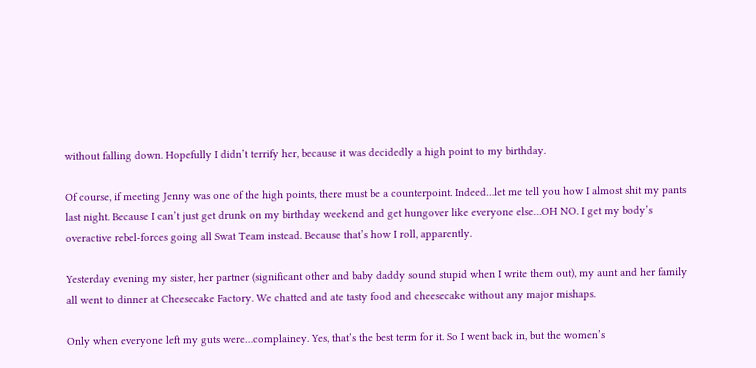without falling down. Hopefully I didn’t terrify her, because it was decidedly a high point to my birthday.

Of course, if meeting Jenny was one of the high points, there must be a counterpoint. Indeed…let me tell you how I almost shit my pants last night. Because I can’t just get drunk on my birthday weekend and get hungover like everyone else…OH NO. I get my body’s overactive rebel-forces going all Swat Team instead. Because that’s how I roll, apparently.

Yesterday evening my sister, her partner (significant other and baby daddy sound stupid when I write them out), my aunt and her family all went to dinner at Cheesecake Factory. We chatted and ate tasty food and cheesecake without any major mishaps.

Only when everyone left my guts were…complainey. Yes, that’s the best term for it. So I went back in, but the women’s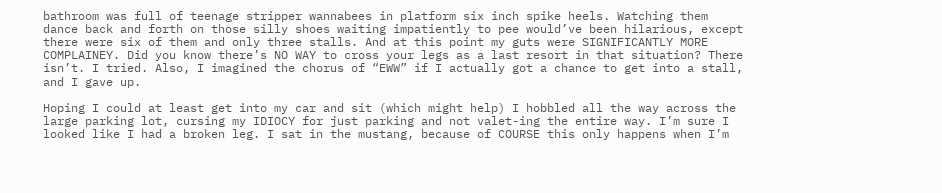bathroom was full of teenage stripper wannabees in platform six inch spike heels. Watching them dance back and forth on those silly shoes waiting impatiently to pee would’ve been hilarious, except there were six of them and only three stalls. And at this point my guts were SIGNIFICANTLY MORE COMPLAINEY. Did you know there’s NO WAY to cross your legs as a last resort in that situation? There isn’t. I tried. Also, I imagined the chorus of “EWW” if I actually got a chance to get into a stall, and I gave up.

Hoping I could at least get into my car and sit (which might help) I hobbled all the way across the large parking lot, cursing my IDIOCY for just parking and not valet-ing the entire way. I’m sure I looked like I had a broken leg. I sat in the mustang, because of COURSE this only happens when I’m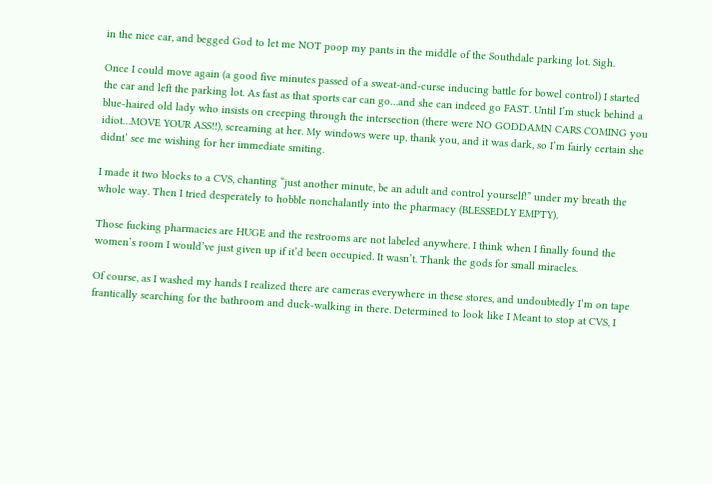in the nice car, and begged God to let me NOT poop my pants in the middle of the Southdale parking lot. Sigh.

Once I could move again (a good five minutes passed of a sweat-and-curse inducing battle for bowel control) I started the car and left the parking lot. As fast as that sports car can go…and she can indeed go FAST. Until I’m stuck behind a blue-haired old lady who insists on creeping through the intersection (there were NO GODDAMN CARS COMING you idiot…MOVE YOUR ASS!!), screaming at her. My windows were up, thank you, and it was dark, so I’m fairly certain she didnt’ see me wishing for her immediate smiting.

I made it two blocks to a CVS, chanting “just another minute, be an adult and control yourself!” under my breath the whole way. Then I tried desperately to hobble nonchalantly into the pharmacy (BLESSEDLY EMPTY).

Those fucking pharmacies are HUGE and the restrooms are not labeled anywhere. I think when I finally found the women’s room I would’ve just given up if it’d been occupied. It wasn’t. Thank the gods for small miracles.

Of course, as I washed my hands I realized there are cameras everywhere in these stores, and undoubtedly I’m on tape frantically searching for the bathroom and duck-walking in there. Determined to look like I Meant to stop at CVS, I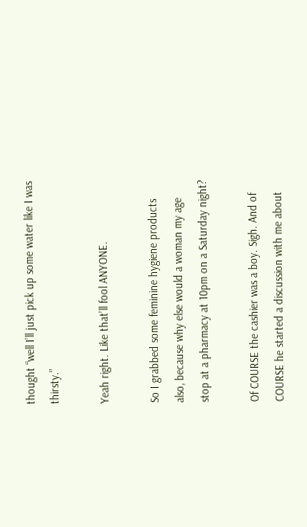thought “well I’ll just pick up some water like I was thirsty.”

Yeah right. Like that’ll fool ANYONE.

So I grabbed some feminine hygiene products also, because why else would a woman my age stop at a pharmacy at 10pm on a Saturday night?

Of COURSE the cashier was a boy. Sigh. And of COURSE he started a discussion with me about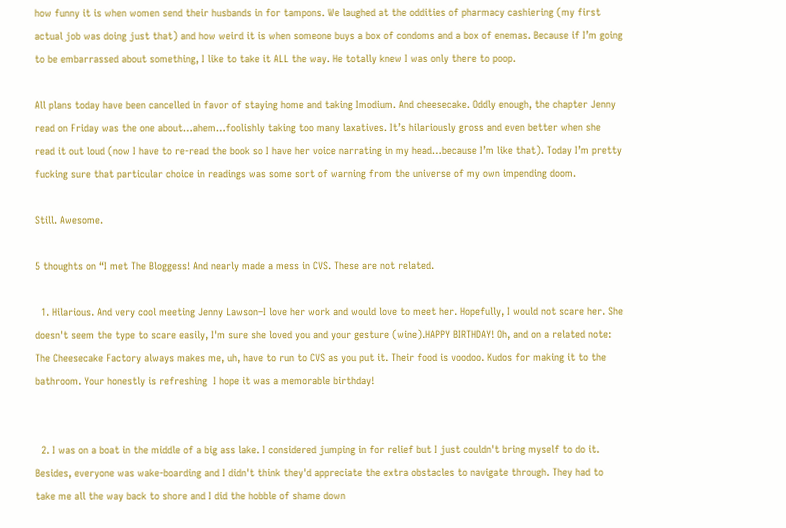how funny it is when women send their husbands in for tampons. We laughed at the oddities of pharmacy cashiering (my first actual job was doing just that) and how weird it is when someone buys a box of condoms and a box of enemas. Because if I’m going to be embarrassed about something, I like to take it ALL the way. He totally knew I was only there to poop.

All plans today have been cancelled in favor of staying home and taking Imodium. And cheesecake. Oddly enough, the chapter Jenny read on Friday was the one about…ahem…foolishly taking too many laxatives. It’s hilariously gross and even better when she read it out loud (now I have to re-read the book so I have her voice narrating in my head…because I’m like that). Today I’m pretty fucking sure that particular choice in readings was some sort of warning from the universe of my own impending doom.

Still. Awesome.

5 thoughts on “I met The Bloggess! And nearly made a mess in CVS. These are not related.

  1. Hilarious. And very cool meeting Jenny Lawson–I love her work and would love to meet her. Hopefully, I would not scare her. She doesn't seem the type to scare easily, I'm sure she loved you and your gesture (wine).HAPPY BIRTHDAY! Oh, and on a related note: The Cheesecake Factory always makes me, uh, have to run to CVS as you put it. Their food is voodoo. Kudos for making it to the bathroom. Your honestly is refreshing  I hope it was a memorable birthday!


  2. I was on a boat in the middle of a big ass lake. I considered jumping in for relief but I just couldn't bring myself to do it. Besides, everyone was wake-boarding and I didn't think they'd appreciate the extra obstacles to navigate through. They had to take me all the way back to shore and I did the hobble of shame down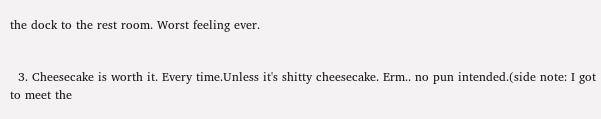the dock to the rest room. Worst feeling ever.


  3. Cheesecake is worth it. Every time.Unless it's shitty cheesecake. Erm.. no pun intended.(side note: I got to meet the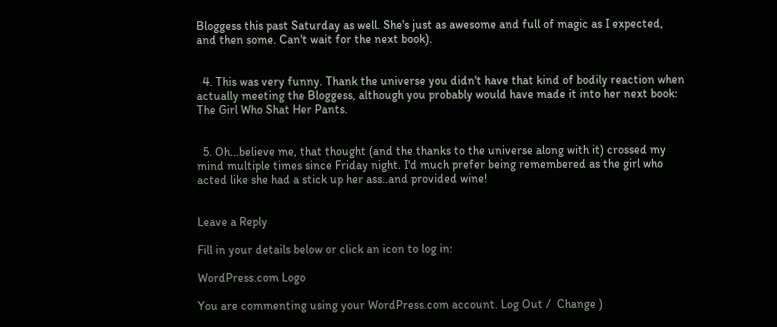Bloggess this past Saturday as well. She's just as awesome and full of magic as I expected, and then some. Can't wait for the next book).


  4. This was very funny. Thank the universe you didn't have that kind of bodily reaction when actually meeting the Bloggess, although you probably would have made it into her next book: The Girl Who Shat Her Pants.


  5. Oh…believe me, that thought (and the thanks to the universe along with it) crossed my mind multiple times since Friday night. I'd much prefer being remembered as the girl who acted like she had a stick up her ass..and provided wine!


Leave a Reply

Fill in your details below or click an icon to log in:

WordPress.com Logo

You are commenting using your WordPress.com account. Log Out /  Change )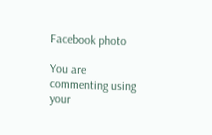Facebook photo

You are commenting using your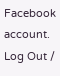Facebook account. Log Out /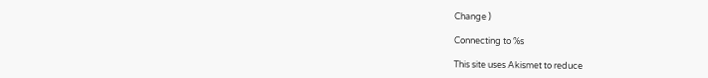Change )

Connecting to %s

This site uses Akismet to reduce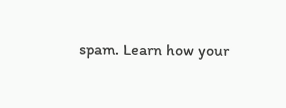spam. Learn how your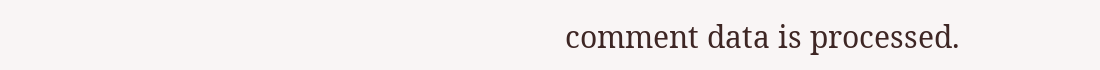comment data is processed.